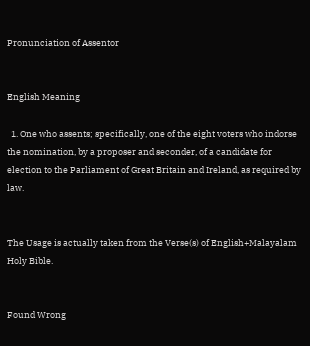Pronunciation of Assentor


English Meaning

  1. One who assents; specifically, one of the eight voters who indorse the nomination, by a proposer and seconder, of a candidate for election to the Parliament of Great Britain and Ireland, as required by law.


The Usage is actually taken from the Verse(s) of English+Malayalam Holy Bible.


Found Wrong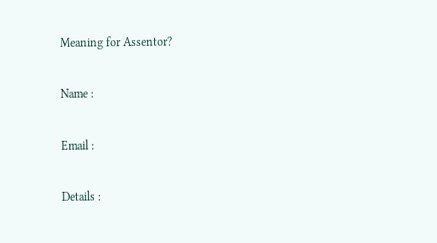Meaning for Assentor?

Name :

Email :

Details :